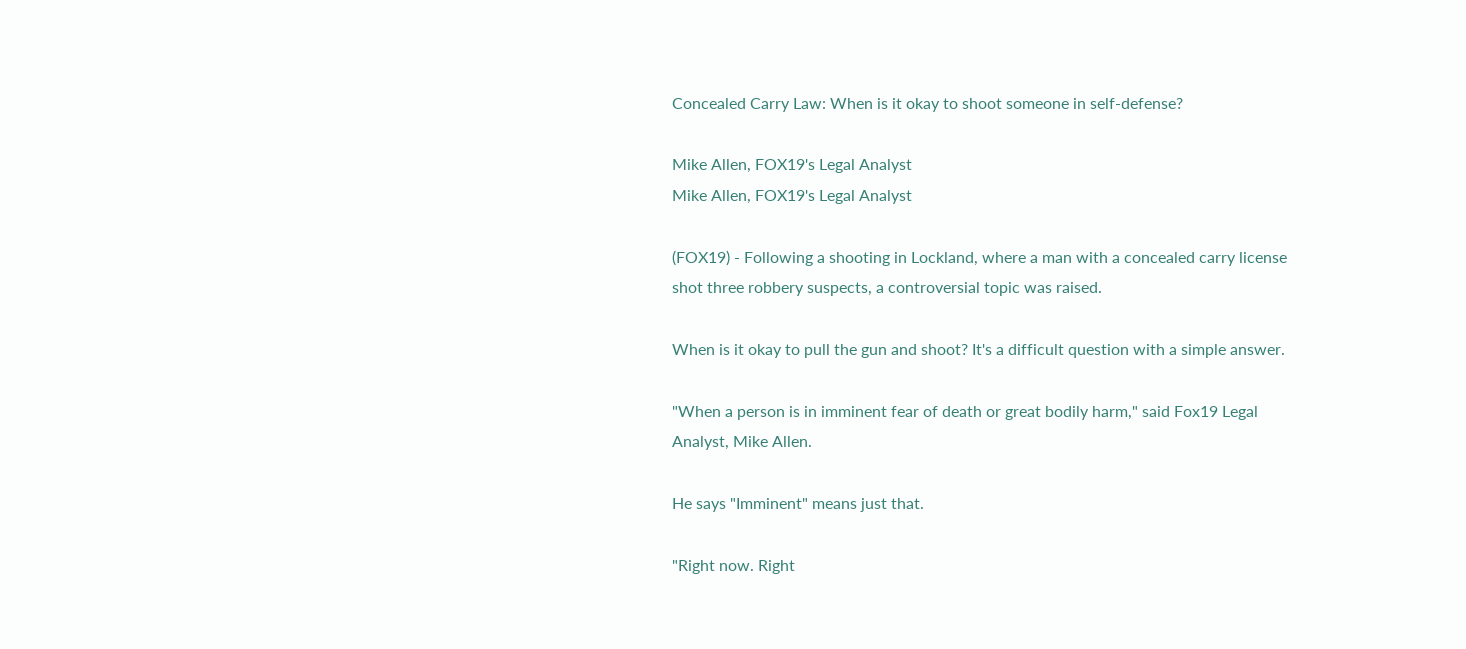Concealed Carry Law: When is it okay to shoot someone in self-defense?

Mike Allen, FOX19's Legal Analyst
Mike Allen, FOX19's Legal Analyst

(FOX19) - Following a shooting in Lockland, where a man with a concealed carry license shot three robbery suspects, a controversial topic was raised.

When is it okay to pull the gun and shoot? It's a difficult question with a simple answer.

"When a person is in imminent fear of death or great bodily harm," said Fox19 Legal Analyst, Mike Allen.

He says "Imminent" means just that.

"Right now. Right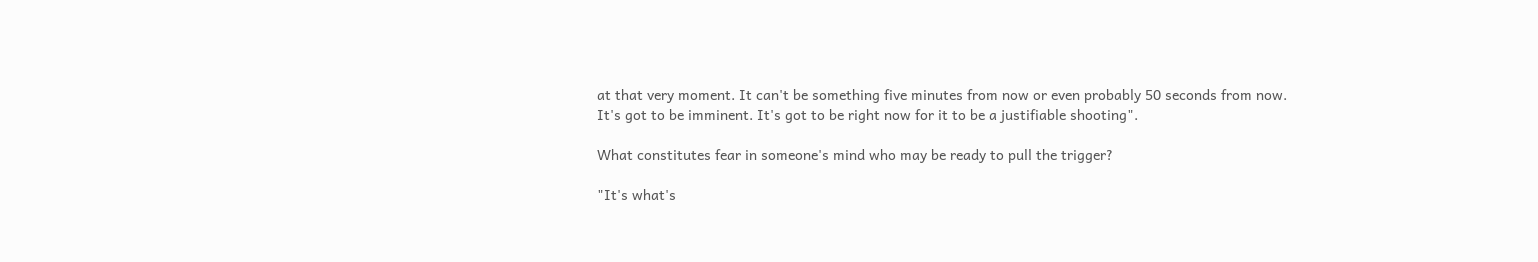at that very moment. It can't be something five minutes from now or even probably 50 seconds from now. It's got to be imminent. It's got to be right now for it to be a justifiable shooting".

What constitutes fear in someone's mind who may be ready to pull the trigger?

"It's what's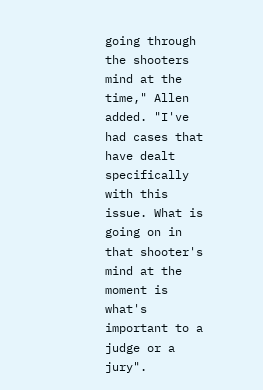going through the shooters mind at the time," Allen added. "I've had cases that have dealt specifically with this issue. What is going on in that shooter's mind at the moment is what's important to a judge or a jury".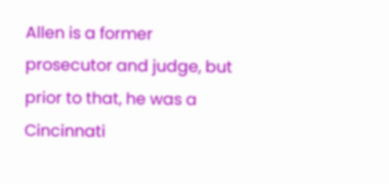Allen is a former prosecutor and judge, but prior to that, he was a Cincinnati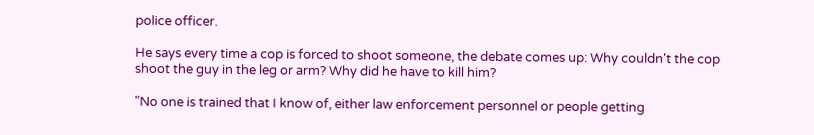police officer.

He says every time a cop is forced to shoot someone, the debate comes up: Why couldn't the cop shoot the guy in the leg or arm? Why did he have to kill him?

"No one is trained that I know of, either law enforcement personnel or people getting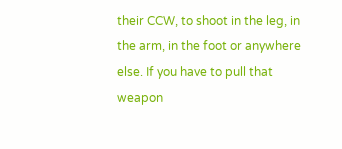their CCW, to shoot in the leg, in the arm, in the foot or anywhere else. If you have to pull that weapon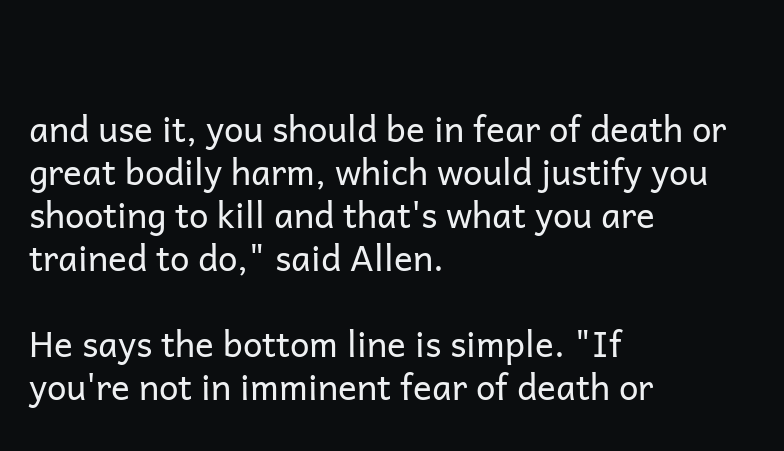and use it, you should be in fear of death or great bodily harm, which would justify you shooting to kill and that's what you are trained to do," said Allen.

He says the bottom line is simple. "If you're not in imminent fear of death or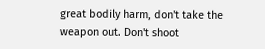great bodily harm, don't take the weapon out. Don't shoot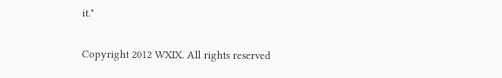it."

Copyright 2012 WXIX. All rights reserved